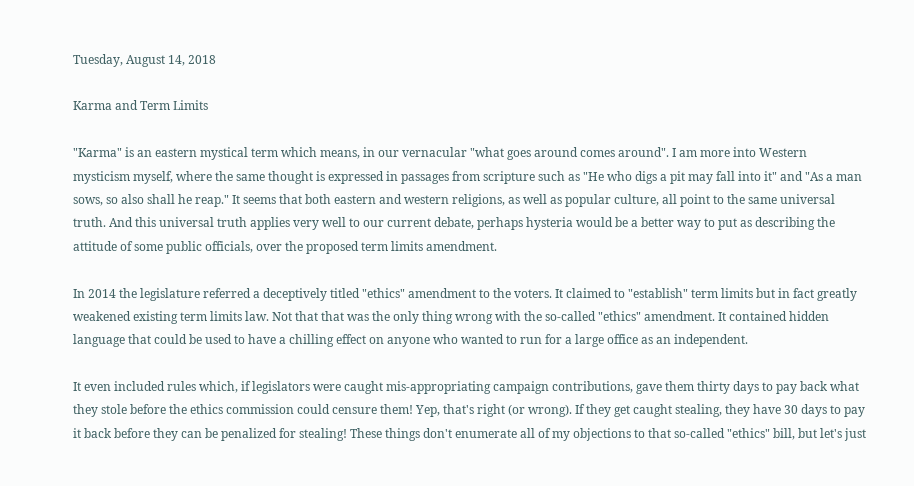Tuesday, August 14, 2018

Karma and Term Limits

"Karma" is an eastern mystical term which means, in our vernacular "what goes around comes around". I am more into Western mysticism myself, where the same thought is expressed in passages from scripture such as "He who digs a pit may fall into it" and "As a man sows, so also shall he reap." It seems that both eastern and western religions, as well as popular culture, all point to the same universal truth. And this universal truth applies very well to our current debate, perhaps hysteria would be a better way to put as describing the attitude of some public officials, over the proposed term limits amendment.

In 2014 the legislature referred a deceptively titled "ethics" amendment to the voters. It claimed to "establish" term limits but in fact greatly weakened existing term limits law. Not that that was the only thing wrong with the so-called "ethics" amendment. It contained hidden language that could be used to have a chilling effect on anyone who wanted to run for a large office as an independent.

It even included rules which, if legislators were caught mis-appropriating campaign contributions, gave them thirty days to pay back what they stole before the ethics commission could censure them! Yep, that's right (or wrong). If they get caught stealing, they have 30 days to pay it back before they can be penalized for stealing! These things don't enumerate all of my objections to that so-called "ethics" bill, but let's just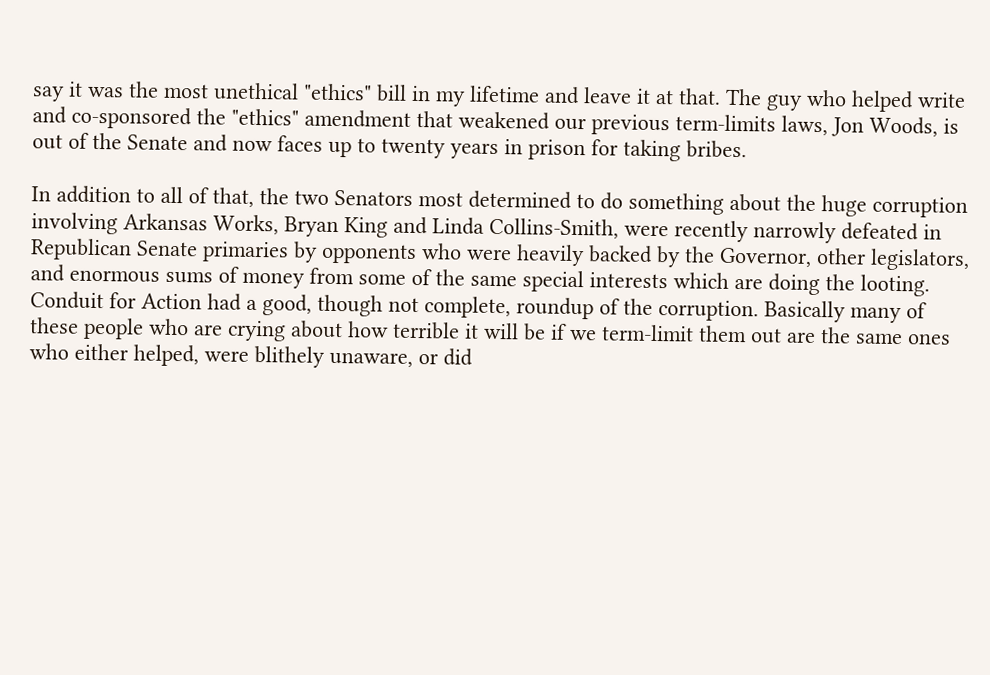say it was the most unethical "ethics" bill in my lifetime and leave it at that. The guy who helped write and co-sponsored the "ethics" amendment that weakened our previous term-limits laws, Jon Woods, is out of the Senate and now faces up to twenty years in prison for taking bribes.

In addition to all of that, the two Senators most determined to do something about the huge corruption involving Arkansas Works, Bryan King and Linda Collins-Smith, were recently narrowly defeated in Republican Senate primaries by opponents who were heavily backed by the Governor, other legislators, and enormous sums of money from some of the same special interests which are doing the looting. Conduit for Action had a good, though not complete, roundup of the corruption. Basically many of these people who are crying about how terrible it will be if we term-limit them out are the same ones who either helped, were blithely unaware, or did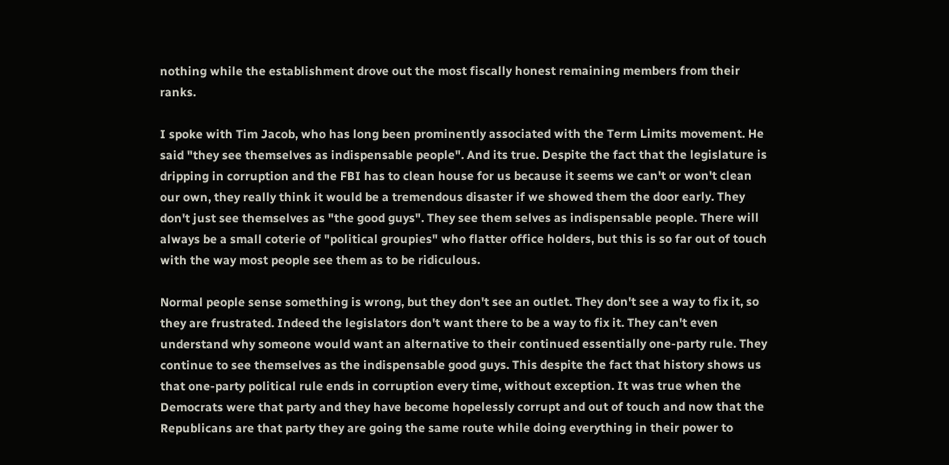nothing while the establishment drove out the most fiscally honest remaining members from their ranks.

I spoke with Tim Jacob, who has long been prominently associated with the Term Limits movement. He said "they see themselves as indispensable people". And its true. Despite the fact that the legislature is dripping in corruption and the FBI has to clean house for us because it seems we can't or won't clean our own, they really think it would be a tremendous disaster if we showed them the door early. They don't just see themselves as "the good guys". They see them selves as indispensable people. There will always be a small coterie of "political groupies" who flatter office holders, but this is so far out of touch with the way most people see them as to be ridiculous.

Normal people sense something is wrong, but they don't see an outlet. They don't see a way to fix it, so they are frustrated. Indeed the legislators don't want there to be a way to fix it. They can't even understand why someone would want an alternative to their continued essentially one-party rule. They continue to see themselves as the indispensable good guys. This despite the fact that history shows us that one-party political rule ends in corruption every time, without exception. It was true when the Democrats were that party and they have become hopelessly corrupt and out of touch and now that the Republicans are that party they are going the same route while doing everything in their power to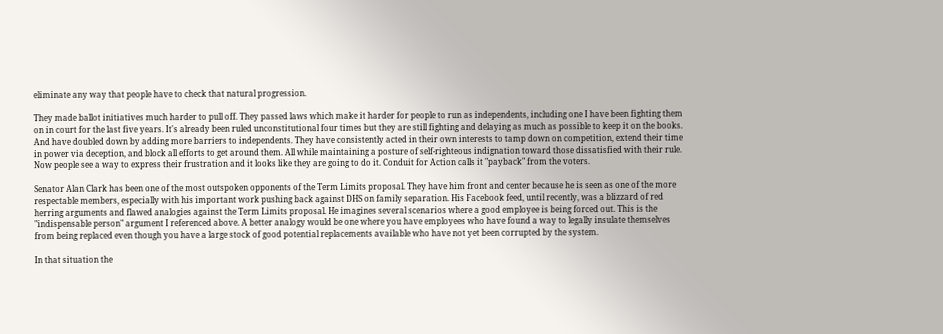eliminate any way that people have to check that natural progression.

They made ballot initiatives much harder to pull off. They passed laws which make it harder for people to run as independents, including one I have been fighting them on in court for the last five years. It's already been ruled unconstitutional four times but they are still fighting and delaying as much as possible to keep it on the books. And have doubled down by adding more barriers to independents. They have consistently acted in their own interests to tamp down on competition, extend their time in power via deception, and block all efforts to get around them. All while maintaining a posture of self-righteous indignation toward those dissatisfied with their rule. Now people see a way to express their frustration and it looks like they are going to do it. Conduit for Action calls it "payback" from the voters.

Senator Alan Clark has been one of the most outspoken opponents of the Term Limits proposal. They have him front and center because he is seen as one of the more respectable members, especially with his important work pushing back against DHS on family separation. His Facebook feed, until recently, was a blizzard of red herring arguments and flawed analogies against the Term Limits proposal. He imagines several scenarios where a good employee is being forced out. This is the "indispensable person" argument I referenced above. A better analogy would be one where you have employees who have found a way to legally insulate themselves from being replaced even though you have a large stock of good potential replacements available who have not yet been corrupted by the system.

In that situation the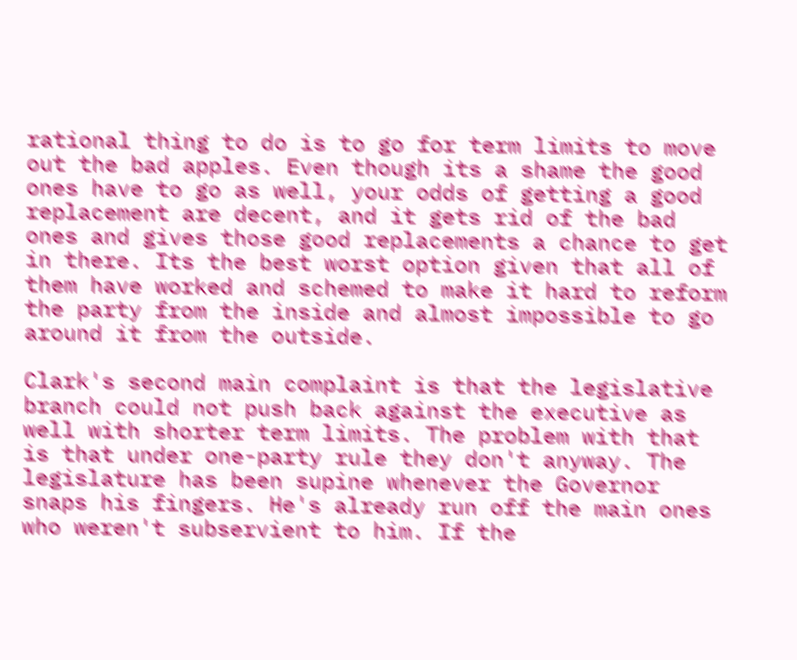rational thing to do is to go for term limits to move out the bad apples. Even though its a shame the good ones have to go as well, your odds of getting a good replacement are decent, and it gets rid of the bad ones and gives those good replacements a chance to get in there. Its the best worst option given that all of them have worked and schemed to make it hard to reform the party from the inside and almost impossible to go around it from the outside.

Clark's second main complaint is that the legislative branch could not push back against the executive as well with shorter term limits. The problem with that is that under one-party rule they don't anyway. The legislature has been supine whenever the Governor snaps his fingers. He's already run off the main ones who weren't subservient to him. If the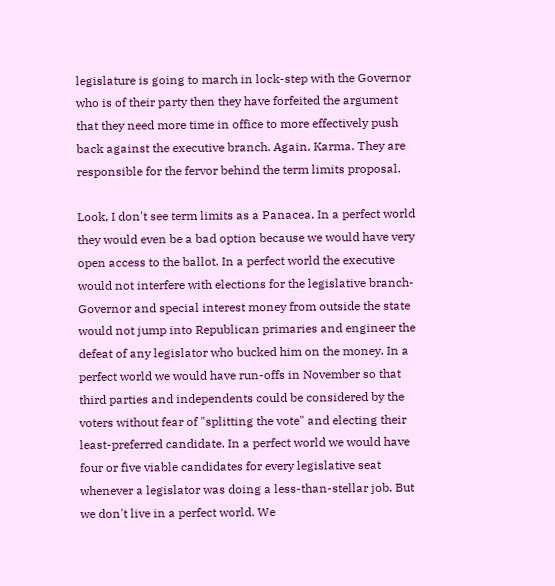legislature is going to march in lock-step with the Governor who is of their party then they have forfeited the argument that they need more time in office to more effectively push back against the executive branch. Again, Karma. They are responsible for the fervor behind the term limits proposal.

Look, I don't see term limits as a Panacea. In a perfect world they would even be a bad option because we would have very open access to the ballot. In a perfect world the executive would not interfere with elections for the legislative branch- Governor and special interest money from outside the state would not jump into Republican primaries and engineer the defeat of any legislator who bucked him on the money. In a perfect world we would have run-offs in November so that third parties and independents could be considered by the voters without fear of "splitting the vote" and electing their least-preferred candidate. In a perfect world we would have four or five viable candidates for every legislative seat whenever a legislator was doing a less-than-stellar job. But we don't live in a perfect world. We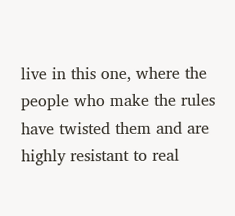live in this one, where the people who make the rules have twisted them and are highly resistant to real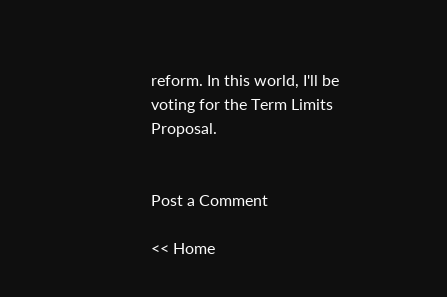reform. In this world, I'll be voting for the Term Limits Proposal.


Post a Comment

<< Home